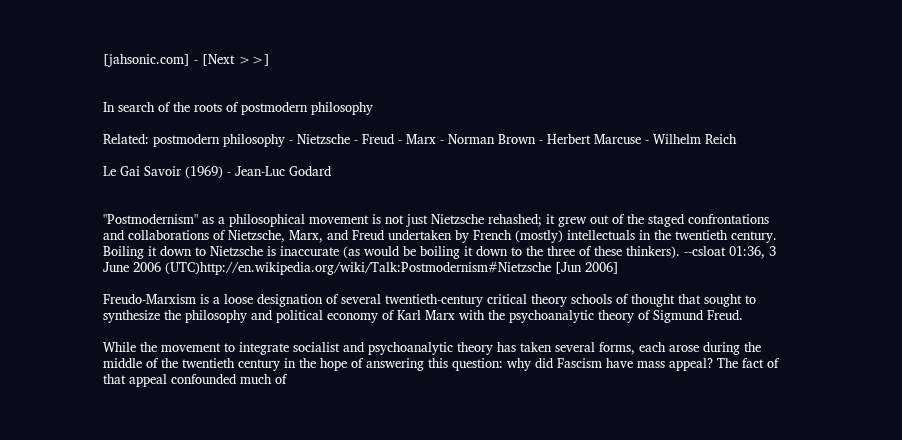[jahsonic.com] - [Next >>]


In search of the roots of postmodern philosophy

Related: postmodern philosophy - Nietzsche - Freud - Marx - Norman Brown - Herbert Marcuse - Wilhelm Reich

Le Gai Savoir (1969) - Jean-Luc Godard


"Postmodernism" as a philosophical movement is not just Nietzsche rehashed; it grew out of the staged confrontations and collaborations of Nietzsche, Marx, and Freud undertaken by French (mostly) intellectuals in the twentieth century. Boiling it down to Nietzsche is inaccurate (as would be boiling it down to the three of these thinkers). --csloat 01:36, 3 June 2006 (UTC)http://en.wikipedia.org/wiki/Talk:Postmodernism#Nietzsche [Jun 2006]

Freudo-Marxism is a loose designation of several twentieth-century critical theory schools of thought that sought to synthesize the philosophy and political economy of Karl Marx with the psychoanalytic theory of Sigmund Freud.

While the movement to integrate socialist and psychoanalytic theory has taken several forms, each arose during the middle of the twentieth century in the hope of answering this question: why did Fascism have mass appeal? The fact of that appeal confounded much of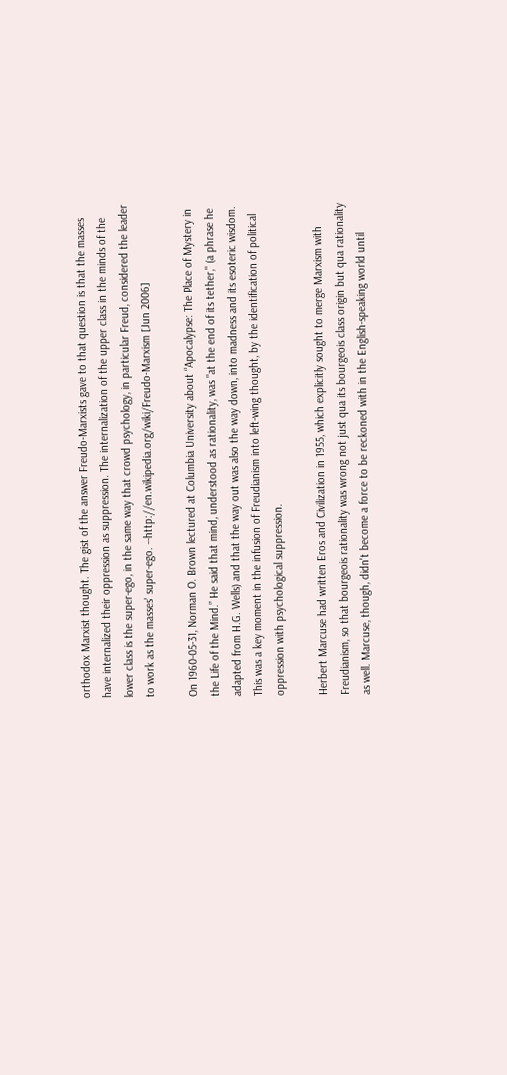orthodox Marxist thought. The gist of the answer Freudo-Marxists gave to that question is that the masses have internalized their oppression as suppression. The internalization of the upper class in the minds of the lower class is the super-ego, in the same way that crowd psychology, in particular Freud, considered the leader to work as the masses' super-ego. --http://en.wikipedia.org/wiki/Freudo-Marxism [Jun 2006]

On 1960-05-31, Norman O. Brown lectured at Columbia University about “Apocalypse: The Place of Mystery in the Life of the Mind.” He said that mind, understood as rationality, was "at the end of its tether," (a phrase he adapted from H.G. Wells) and that the way out was also the way down, into madness and its esoteric wisdom. This was a key moment in the infusion of Freudianism into left-wing thought, by the identification of political oppression with psychological suppression.

Herbert Marcuse had written Eros and Civilization in 1955, which explicitly sought to merge Marxism with Freudianism, so that bourgeois rationality was wrong not just qua its bourgeois class origin but qua rationality as well. Marcuse, though, didn't become a force to be reckoned with in the English-speaking world until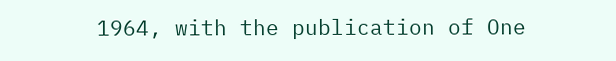1964, with the publication of One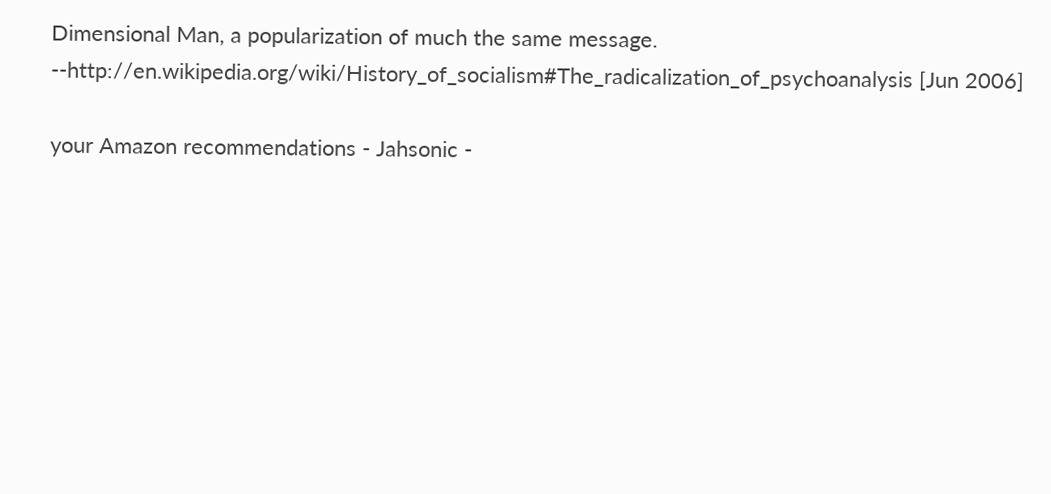Dimensional Man, a popularization of much the same message. --http://en.wikipedia.org/wiki/History_of_socialism#The_radicalization_of_psychoanalysis [Jun 2006]

your Amazon recommendations - Jahsonic -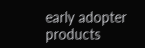early adopter products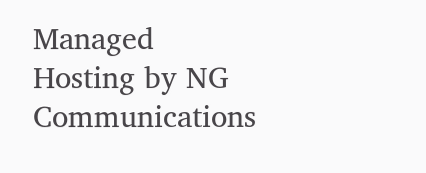Managed Hosting by NG Communications